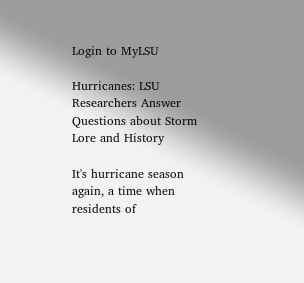Login to MyLSU

Hurricanes: LSU Researchers Answer Questions about Storm Lore and History

It's hurricane season again, a time when residents of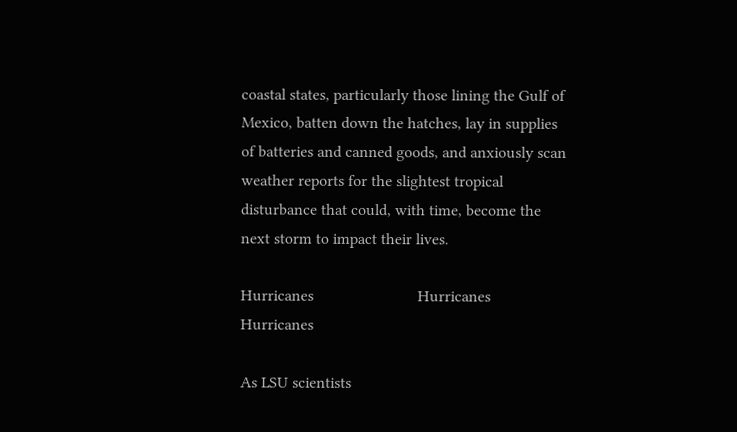coastal states, particularly those lining the Gulf of Mexico, batten down the hatches, lay in supplies of batteries and canned goods, and anxiously scan weather reports for the slightest tropical disturbance that could, with time, become the next storm to impact their lives.

Hurricanes                          Hurricanes Hurricanes

As LSU scientists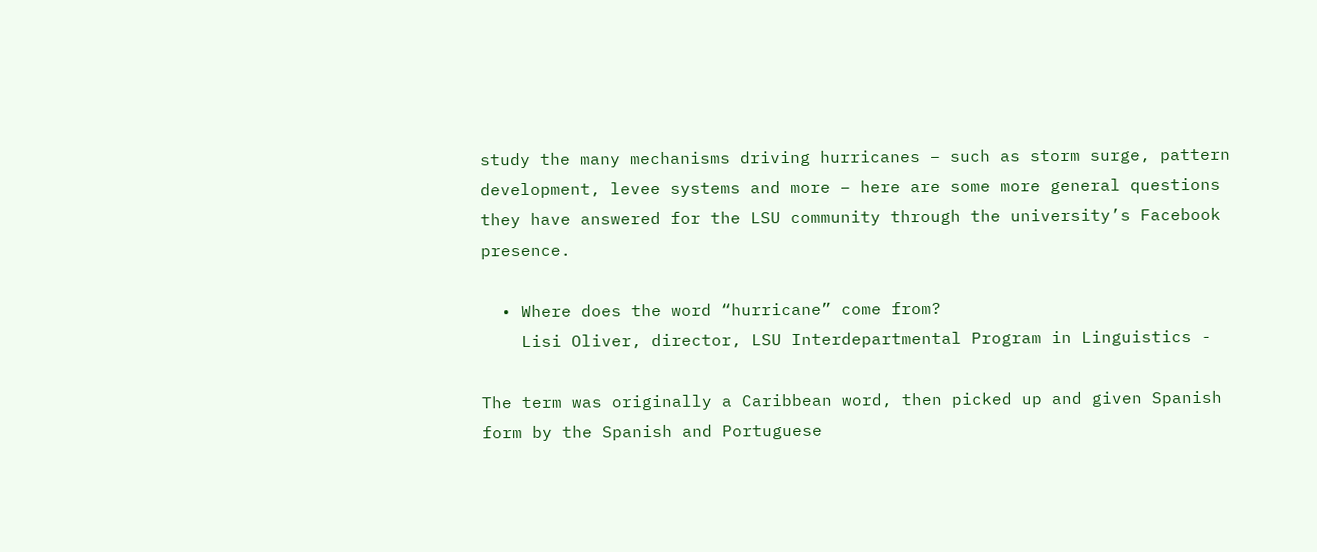study the many mechanisms driving hurricanes – such as storm surge, pattern development, levee systems and more – here are some more general questions they have answered for the LSU community through the university’s Facebook presence.

  • Where does the word “hurricane” come from?
    Lisi Oliver, director, LSU Interdepartmental Program in Linguistics -

The term was originally a Caribbean word, then picked up and given Spanish form by the Spanish and Portuguese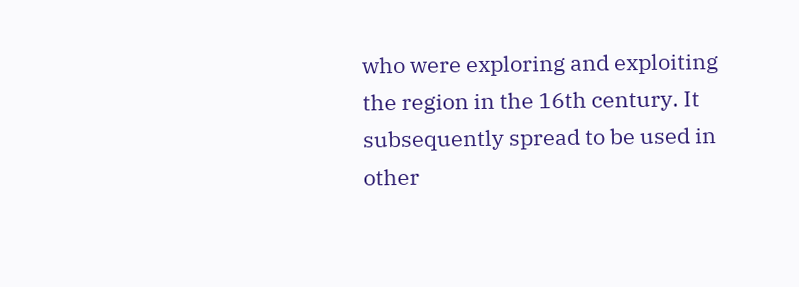who were exploring and exploiting the region in the 16th century. It subsequently spread to be used in other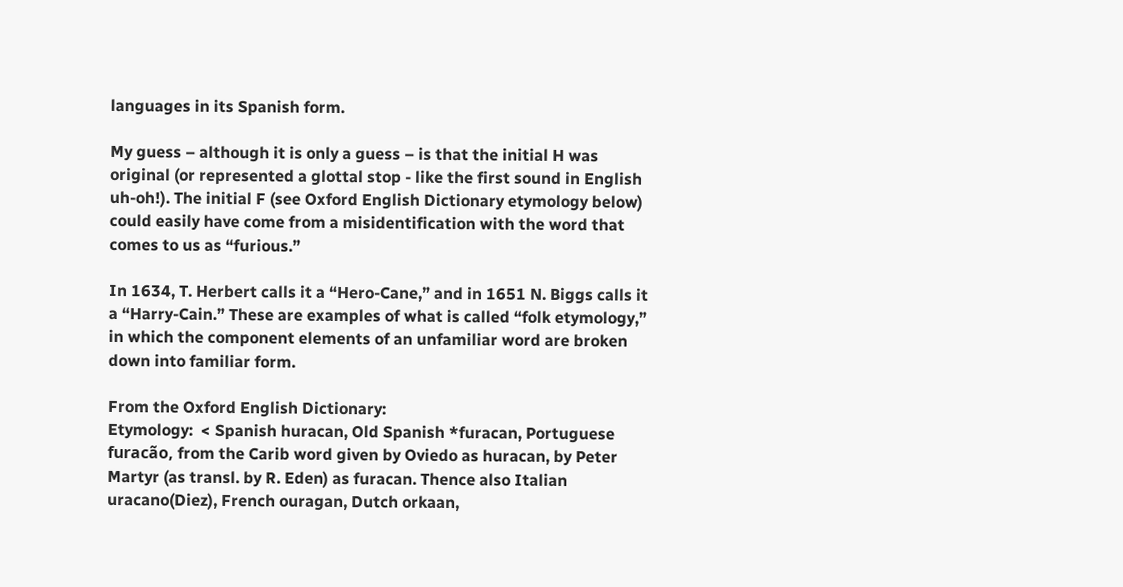languages in its Spanish form.

My guess – although it is only a guess – is that the initial H was original (or represented a glottal stop - like the first sound in English uh-oh!). The initial F (see Oxford English Dictionary etymology below) could easily have come from a misidentification with the word that comes to us as “furious.”

In 1634, T. Herbert calls it a “Hero-Cane,” and in 1651 N. Biggs calls it a “Harry-Cain.” These are examples of what is called “folk etymology,” in which the component elements of an unfamiliar word are broken down into familiar form.

From the Oxford English Dictionary:
Etymology:  < Spanish huracan, Old Spanish *furacan, Portuguese furacão, from the Carib word given by Oviedo as huracan, by Peter Martyr (as transl. by R. Eden) as furacan. Thence also Italian uracano(Diez), French ouragan, Dutch orkaan,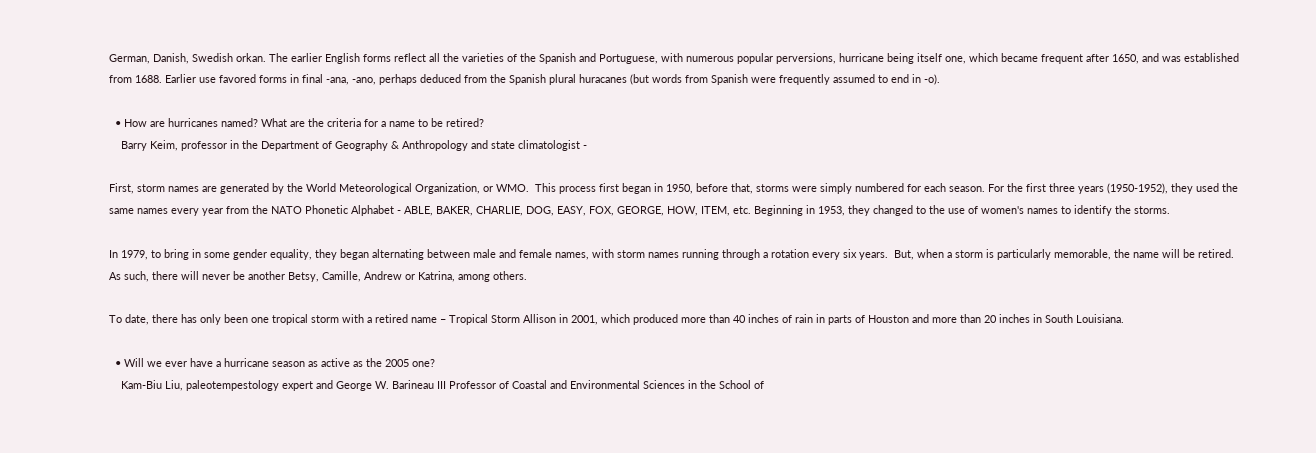German, Danish, Swedish orkan. The earlier English forms reflect all the varieties of the Spanish and Portuguese, with numerous popular perversions, hurricane being itself one, which became frequent after 1650, and was established from 1688. Earlier use favored forms in final -ana, -ano, perhaps deduced from the Spanish plural huracanes (but words from Spanish were frequently assumed to end in -o).

  • How are hurricanes named? What are the criteria for a name to be retired?
    Barry Keim, professor in the Department of Geography & Anthropology and state climatologist -

First, storm names are generated by the World Meteorological Organization, or WMO.  This process first began in 1950, before that, storms were simply numbered for each season. For the first three years (1950-1952), they used the same names every year from the NATO Phonetic Alphabet - ABLE, BAKER, CHARLIE, DOG, EASY, FOX, GEORGE, HOW, ITEM, etc. Beginning in 1953, they changed to the use of women's names to identify the storms.

In 1979, to bring in some gender equality, they began alternating between male and female names, with storm names running through a rotation every six years.  But, when a storm is particularly memorable, the name will be retired.  As such, there will never be another Betsy, Camille, Andrew or Katrina, among others.

To date, there has only been one tropical storm with a retired name – Tropical Storm Allison in 2001, which produced more than 40 inches of rain in parts of Houston and more than 20 inches in South Louisiana.

  • Will we ever have a hurricane season as active as the 2005 one?
    Kam-Biu Liu, paleotempestology expert and George W. Barineau III Professor of Coastal and Environmental Sciences in the School of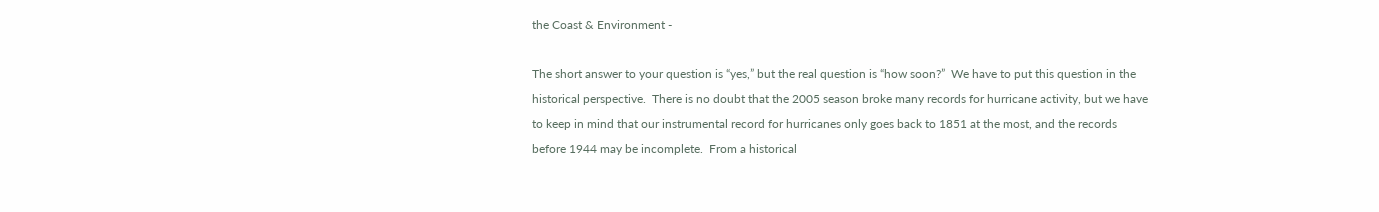the Coast & Environment -

The short answer to your question is “yes,” but the real question is “how soon?”  We have to put this question in the historical perspective.  There is no doubt that the 2005 season broke many records for hurricane activity, but we have to keep in mind that our instrumental record for hurricanes only goes back to 1851 at the most, and the records before 1944 may be incomplete.  From a historical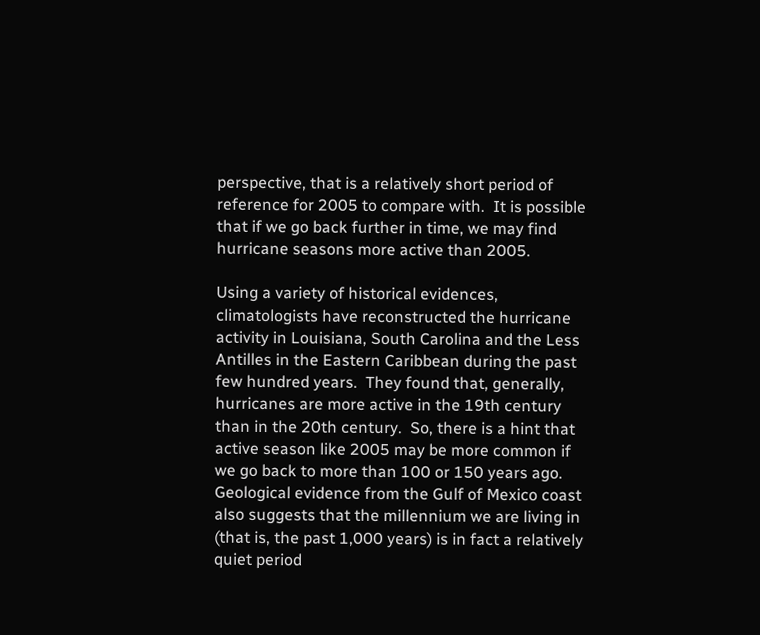perspective, that is a relatively short period of reference for 2005 to compare with.  It is possible that if we go back further in time, we may find hurricane seasons more active than 2005.

Using a variety of historical evidences, climatologists have reconstructed the hurricane activity in Louisiana, South Carolina and the Less Antilles in the Eastern Caribbean during the past few hundred years.  They found that, generally, hurricanes are more active in the 19th century than in the 20th century.  So, there is a hint that active season like 2005 may be more common if we go back to more than 100 or 150 years ago.  Geological evidence from the Gulf of Mexico coast also suggests that the millennium we are living in (that is, the past 1,000 years) is in fact a relatively quiet period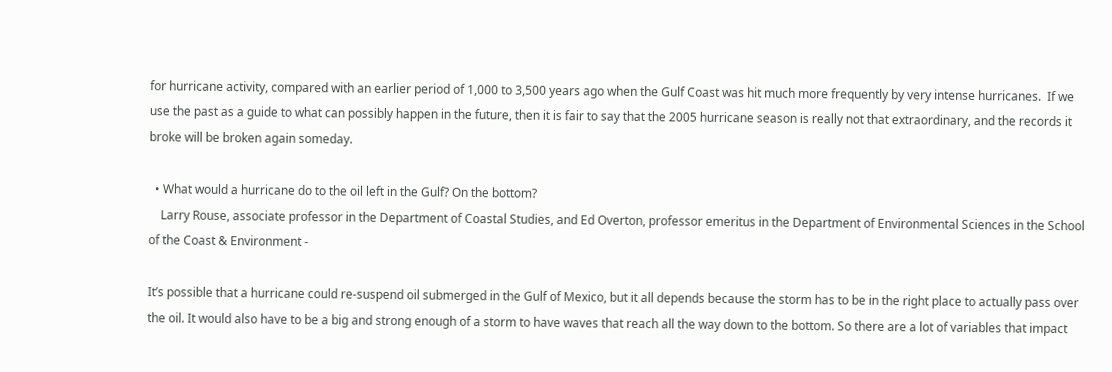for hurricane activity, compared with an earlier period of 1,000 to 3,500 years ago when the Gulf Coast was hit much more frequently by very intense hurricanes.  If we use the past as a guide to what can possibly happen in the future, then it is fair to say that the 2005 hurricane season is really not that extraordinary, and the records it broke will be broken again someday.

  • What would a hurricane do to the oil left in the Gulf? On the bottom?
    Larry Rouse, associate professor in the Department of Coastal Studies, and Ed Overton, professor emeritus in the Department of Environmental Sciences in the School of the Coast & Environment -

It’s possible that a hurricane could re-suspend oil submerged in the Gulf of Mexico, but it all depends because the storm has to be in the right place to actually pass over the oil. It would also have to be a big and strong enough of a storm to have waves that reach all the way down to the bottom. So there are a lot of variables that impact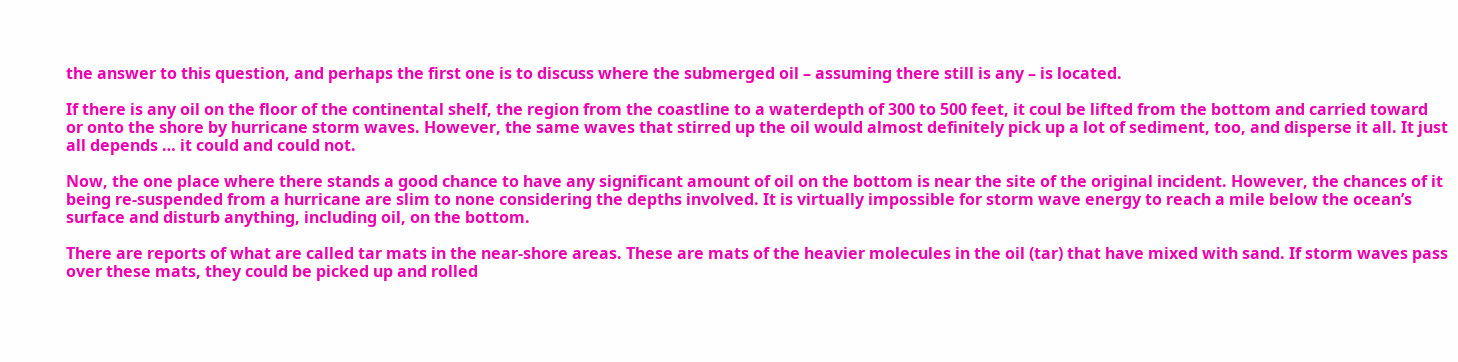the answer to this question, and perhaps the first one is to discuss where the submerged oil – assuming there still is any – is located.

If there is any oil on the floor of the continental shelf, the region from the coastline to a waterdepth of 300 to 500 feet, it coul be lifted from the bottom and carried toward or onto the shore by hurricane storm waves. However, the same waves that stirred up the oil would almost definitely pick up a lot of sediment, too, and disperse it all. It just all depends … it could and could not.

Now, the one place where there stands a good chance to have any significant amount of oil on the bottom is near the site of the original incident. However, the chances of it being re-suspended from a hurricane are slim to none considering the depths involved. It is virtually impossible for storm wave energy to reach a mile below the ocean’s surface and disturb anything, including oil, on the bottom.

There are reports of what are called tar mats in the near-shore areas. These are mats of the heavier molecules in the oil (tar) that have mixed with sand. If storm waves pass over these mats, they could be picked up and rolled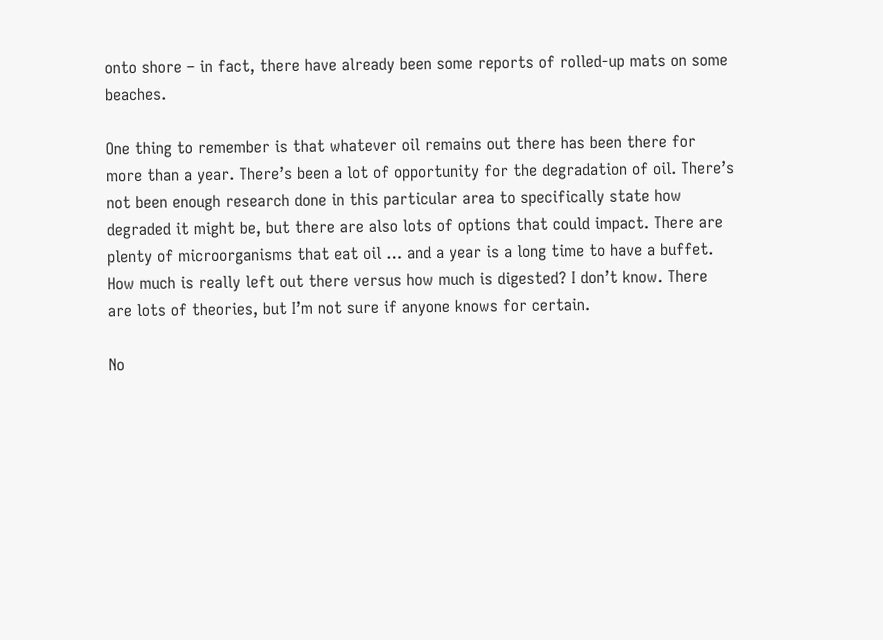onto shore – in fact, there have already been some reports of rolled-up mats on some beaches.

One thing to remember is that whatever oil remains out there has been there for more than a year. There’s been a lot of opportunity for the degradation of oil. There’s not been enough research done in this particular area to specifically state how degraded it might be, but there are also lots of options that could impact. There are plenty of microorganisms that eat oil … and a year is a long time to have a buffet. How much is really left out there versus how much is digested? I don’t know. There are lots of theories, but I’m not sure if anyone knows for certain.

No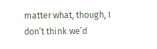matter what, though, I don’t think we’d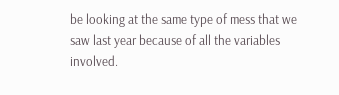be looking at the same type of mess that we saw last year because of all the variables involved.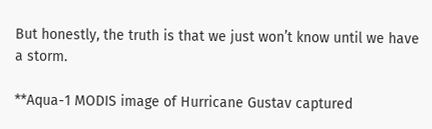But honestly, the truth is that we just won’t know until we have a storm.

**Aqua-1 MODIS image of Hurricane Gustav captured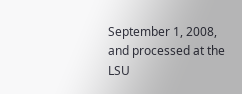September 1, 2008, and processed at the LSU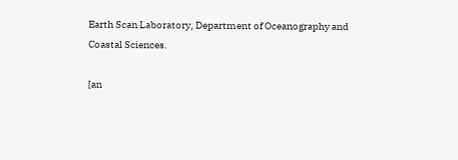Earth Scan Laboratory, Department of Oceanography and Coastal Sciences.

[an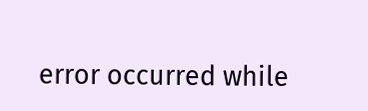error occurred while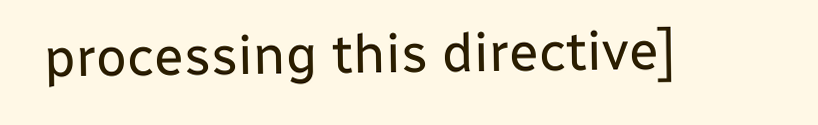processing this directive]